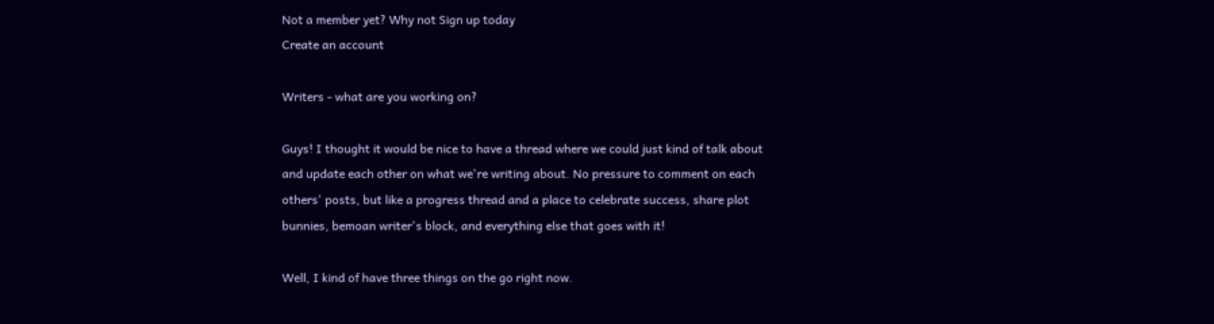Not a member yet? Why not Sign up today
Create an account

Writers - what are you working on?

Guys! I thought it would be nice to have a thread where we could just kind of talk about and update each other on what we're writing about. No pressure to comment on each others' posts, but like a progress thread and a place to celebrate success, share plot bunnies, bemoan writer's block, and everything else that goes with it!

Well, I kind of have three things on the go right now.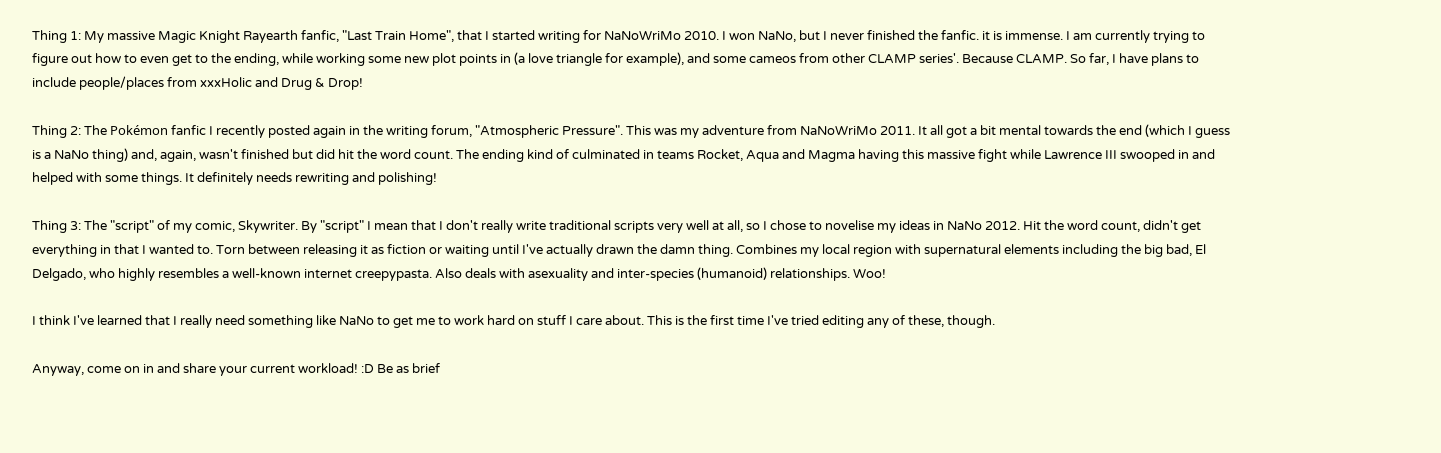Thing 1: My massive Magic Knight Rayearth fanfic, "Last Train Home", that I started writing for NaNoWriMo 2010. I won NaNo, but I never finished the fanfic. it is immense. I am currently trying to figure out how to even get to the ending, while working some new plot points in (a love triangle for example), and some cameos from other CLAMP series'. Because CLAMP. So far, I have plans to include people/places from xxxHolic and Drug & Drop!

Thing 2: The Pokémon fanfic I recently posted again in the writing forum, "Atmospheric Pressure". This was my adventure from NaNoWriMo 2011. It all got a bit mental towards the end (which I guess is a NaNo thing) and, again, wasn't finished but did hit the word count. The ending kind of culminated in teams Rocket, Aqua and Magma having this massive fight while Lawrence III swooped in and helped with some things. It definitely needs rewriting and polishing!

Thing 3: The "script" of my comic, Skywriter. By "script" I mean that I don't really write traditional scripts very well at all, so I chose to novelise my ideas in NaNo 2012. Hit the word count, didn't get everything in that I wanted to. Torn between releasing it as fiction or waiting until I've actually drawn the damn thing. Combines my local region with supernatural elements including the big bad, El Delgado, who highly resembles a well-known internet creepypasta. Also deals with asexuality and inter-species (humanoid) relationships. Woo!

I think I've learned that I really need something like NaNo to get me to work hard on stuff I care about. This is the first time I've tried editing any of these, though.

Anyway, come on in and share your current workload! :D Be as brief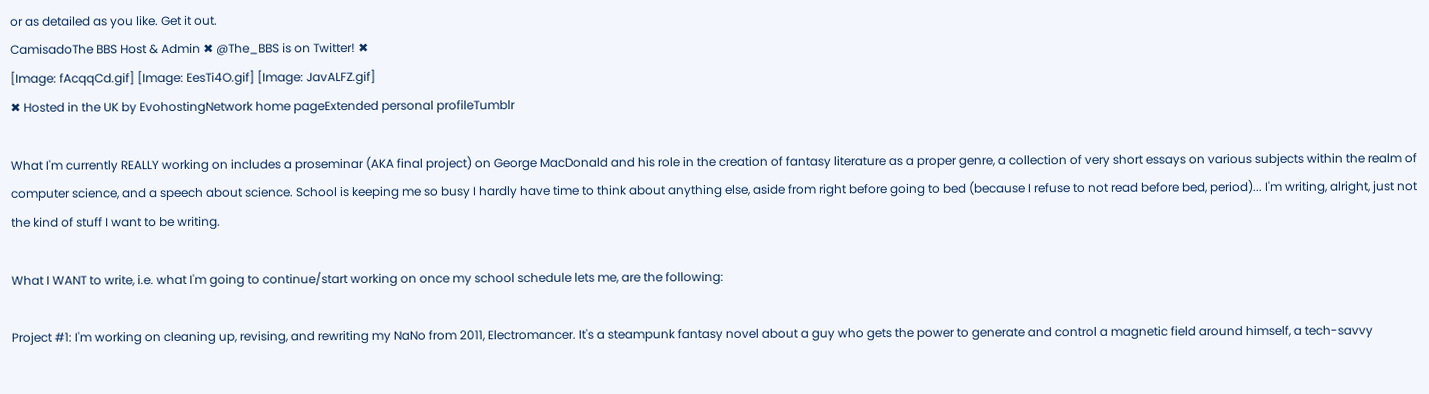or as detailed as you like. Get it out.
CamisadoThe BBS Host & Admin ✖ @The_BBS is on Twitter! ✖
[Image: fAcqqCd.gif] [Image: EesTi4O.gif] [Image: JavALFZ.gif]
✖ Hosted in the UK by EvohostingNetwork home pageExtended personal profileTumblr

What I'm currently REALLY working on includes a proseminar (AKA final project) on George MacDonald and his role in the creation of fantasy literature as a proper genre, a collection of very short essays on various subjects within the realm of computer science, and a speech about science. School is keeping me so busy I hardly have time to think about anything else, aside from right before going to bed (because I refuse to not read before bed, period)... I'm writing, alright, just not the kind of stuff I want to be writing.

What I WANT to write, i.e. what I'm going to continue/start working on once my school schedule lets me, are the following:

Project #1: I'm working on cleaning up, revising, and rewriting my NaNo from 2011, Electromancer. It's a steampunk fantasy novel about a guy who gets the power to generate and control a magnetic field around himself, a tech-savvy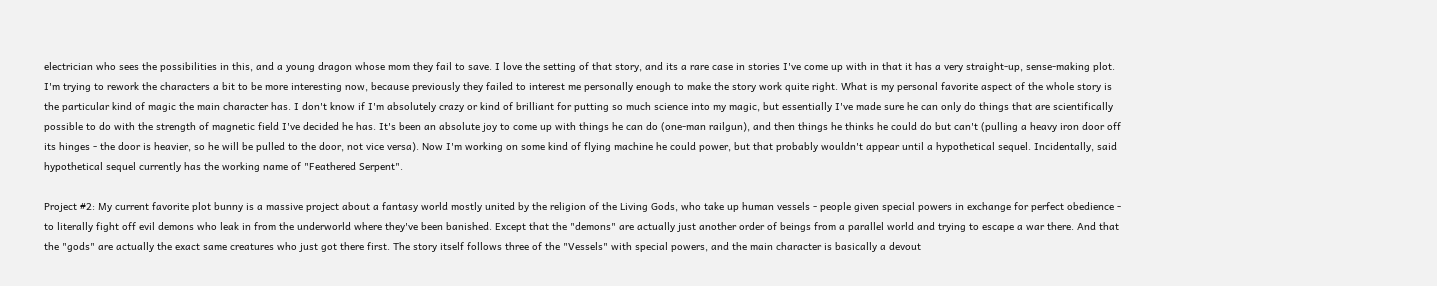electrician who sees the possibilities in this, and a young dragon whose mom they fail to save. I love the setting of that story, and its a rare case in stories I've come up with in that it has a very straight-up, sense-making plot. I'm trying to rework the characters a bit to be more interesting now, because previously they failed to interest me personally enough to make the story work quite right. What is my personal favorite aspect of the whole story is the particular kind of magic the main character has. I don't know if I'm absolutely crazy or kind of brilliant for putting so much science into my magic, but essentially I've made sure he can only do things that are scientifically possible to do with the strength of magnetic field I've decided he has. It's been an absolute joy to come up with things he can do (one-man railgun), and then things he thinks he could do but can't (pulling a heavy iron door off its hinges - the door is heavier, so he will be pulled to the door, not vice versa). Now I'm working on some kind of flying machine he could power, but that probably wouldn't appear until a hypothetical sequel. Incidentally, said hypothetical sequel currently has the working name of "Feathered Serpent".

Project #2: My current favorite plot bunny is a massive project about a fantasy world mostly united by the religion of the Living Gods, who take up human vessels - people given special powers in exchange for perfect obedience - to literally fight off evil demons who leak in from the underworld where they've been banished. Except that the "demons" are actually just another order of beings from a parallel world and trying to escape a war there. And that the "gods" are actually the exact same creatures who just got there first. The story itself follows three of the "Vessels" with special powers, and the main character is basically a devout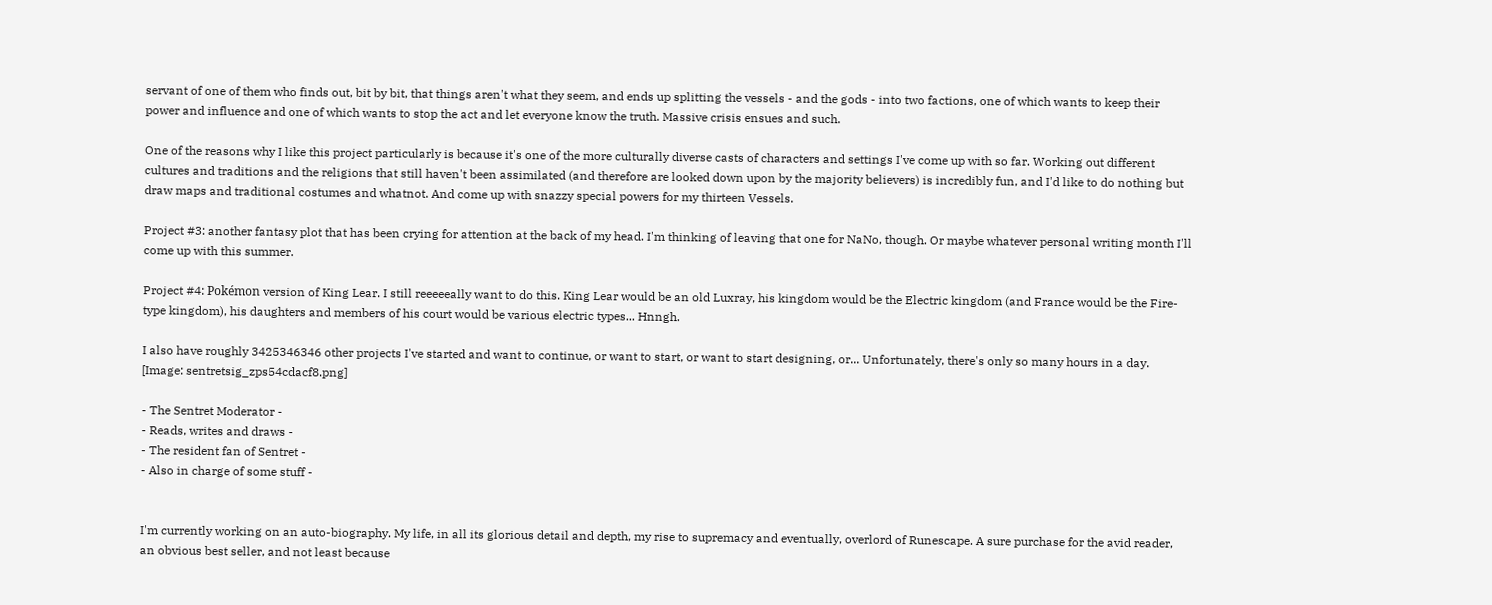servant of one of them who finds out, bit by bit, that things aren't what they seem, and ends up splitting the vessels - and the gods - into two factions, one of which wants to keep their power and influence and one of which wants to stop the act and let everyone know the truth. Massive crisis ensues and such.

One of the reasons why I like this project particularly is because it's one of the more culturally diverse casts of characters and settings I've come up with so far. Working out different cultures and traditions and the religions that still haven't been assimilated (and therefore are looked down upon by the majority believers) is incredibly fun, and I'd like to do nothing but draw maps and traditional costumes and whatnot. And come up with snazzy special powers for my thirteen Vessels.

Project #3: another fantasy plot that has been crying for attention at the back of my head. I'm thinking of leaving that one for NaNo, though. Or maybe whatever personal writing month I'll come up with this summer.

Project #4: Pokémon version of King Lear. I still reeeeeally want to do this. King Lear would be an old Luxray, his kingdom would be the Electric kingdom (and France would be the Fire-type kingdom), his daughters and members of his court would be various electric types... Hnngh.

I also have roughly 3425346346 other projects I've started and want to continue, or want to start, or want to start designing, or... Unfortunately, there's only so many hours in a day.
[Image: sentretsig_zps54cdacf8.png]

- The Sentret Moderator -
- Reads, writes and draws -
- The resident fan of Sentret -
- Also in charge of some stuff -


I'm currently working on an auto-biography. My life, in all its glorious detail and depth, my rise to supremacy and eventually, overlord of Runescape. A sure purchase for the avid reader, an obvious best seller, and not least because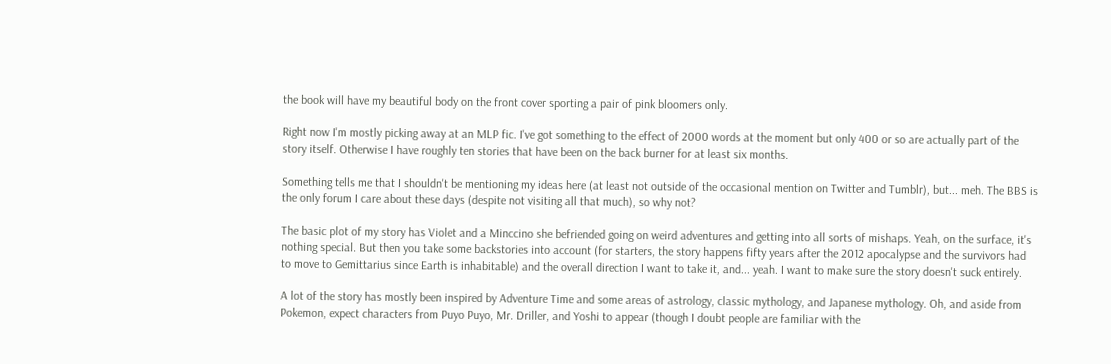the book will have my beautiful body on the front cover sporting a pair of pink bloomers only.

Right now I'm mostly picking away at an MLP fic. I've got something to the effect of 2000 words at the moment but only 400 or so are actually part of the story itself. Otherwise I have roughly ten stories that have been on the back burner for at least six months.

Something tells me that I shouldn't be mentioning my ideas here (at least not outside of the occasional mention on Twitter and Tumblr), but... meh. The BBS is the only forum I care about these days (despite not visiting all that much), so why not?

The basic plot of my story has Violet and a Minccino she befriended going on weird adventures and getting into all sorts of mishaps. Yeah, on the surface, it's nothing special. But then you take some backstories into account (for starters, the story happens fifty years after the 2012 apocalypse and the survivors had to move to Gemittarius since Earth is inhabitable) and the overall direction I want to take it, and... yeah. I want to make sure the story doesn't suck entirely.

A lot of the story has mostly been inspired by Adventure Time and some areas of astrology, classic mythology, and Japanese mythology. Oh, and aside from Pokemon, expect characters from Puyo Puyo, Mr. Driller, and Yoshi to appear (though I doubt people are familiar with the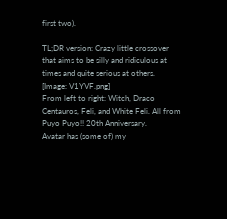first two).

TL;DR version: Crazy little crossover that aims to be silly and ridiculous at times and quite serious at others.
[Image: V1YVF.png]
From left to right: Witch, Draco Centauros, Feli, and White Feli. All from Puyo Puyo!! 20th Anniversary.
Avatar has (some of) my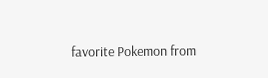favorite Pokemon from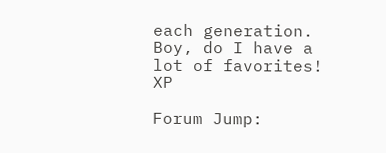each generation. Boy, do I have a lot of favorites! XP

Forum Jump: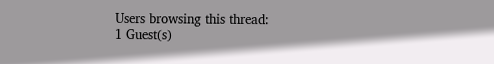Users browsing this thread:
1 Guest(s)